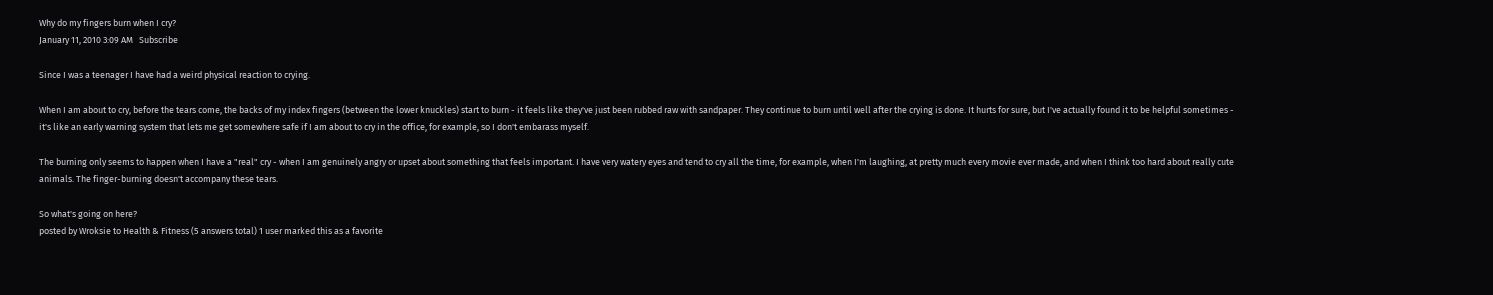Why do my fingers burn when I cry?
January 11, 2010 3:09 AM   Subscribe

Since I was a teenager I have had a weird physical reaction to crying.

When I am about to cry, before the tears come, the backs of my index fingers (between the lower knuckles) start to burn - it feels like they've just been rubbed raw with sandpaper. They continue to burn until well after the crying is done. It hurts for sure, but I've actually found it to be helpful sometimes - it's like an early warning system that lets me get somewhere safe if I am about to cry in the office, for example, so I don't embarass myself.

The burning only seems to happen when I have a "real" cry - when I am genuinely angry or upset about something that feels important. I have very watery eyes and tend to cry all the time, for example, when I'm laughing, at pretty much every movie ever made, and when I think too hard about really cute animals. The finger-burning doesn't accompany these tears.

So what's going on here?
posted by Wroksie to Health & Fitness (5 answers total) 1 user marked this as a favorite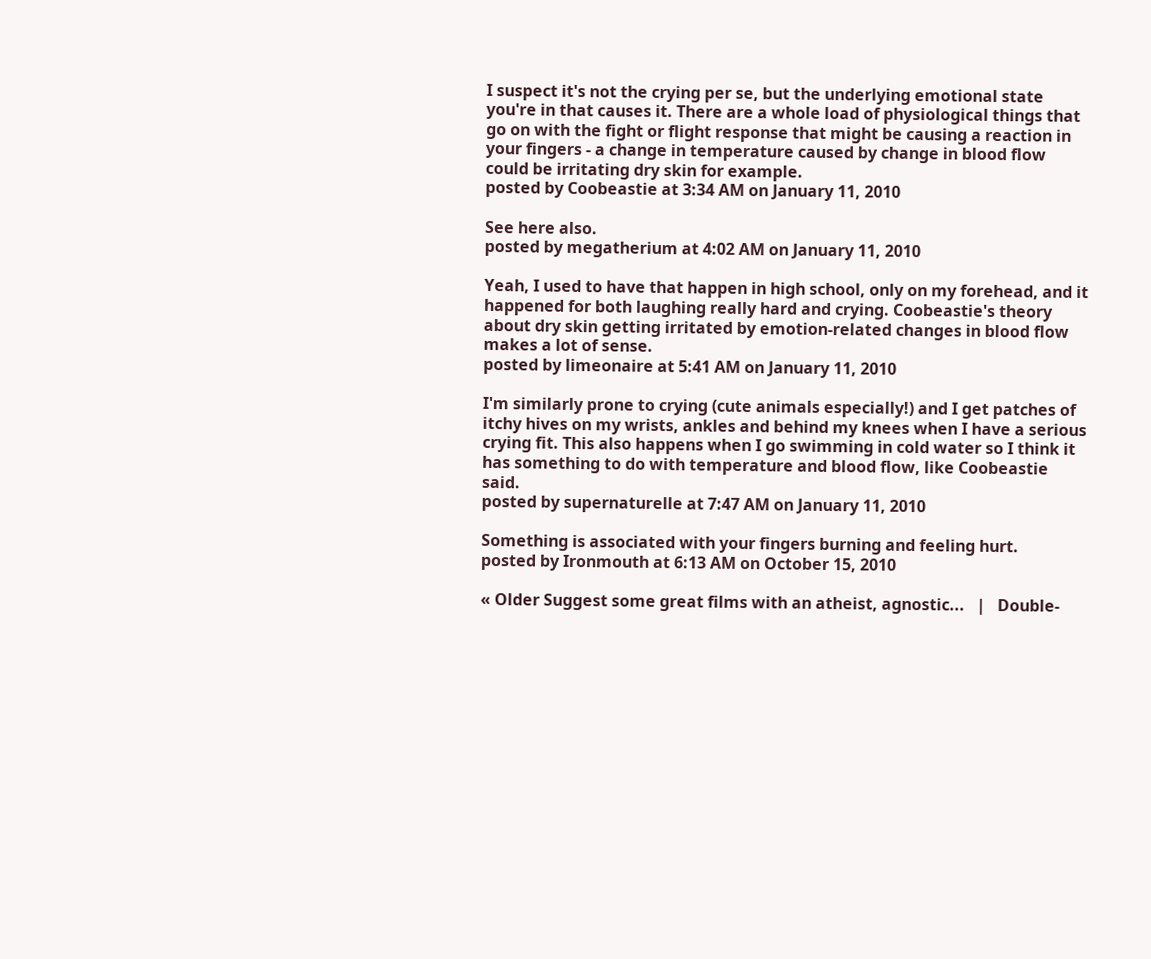I suspect it's not the crying per se, but the underlying emotional state you're in that causes it. There are a whole load of physiological things that go on with the fight or flight response that might be causing a reaction in your fingers - a change in temperature caused by change in blood flow could be irritating dry skin for example.
posted by Coobeastie at 3:34 AM on January 11, 2010

See here also.
posted by megatherium at 4:02 AM on January 11, 2010

Yeah, I used to have that happen in high school, only on my forehead, and it happened for both laughing really hard and crying. Coobeastie's theory about dry skin getting irritated by emotion-related changes in blood flow makes a lot of sense.
posted by limeonaire at 5:41 AM on January 11, 2010

I'm similarly prone to crying (cute animals especially!) and I get patches of itchy hives on my wrists, ankles and behind my knees when I have a serious crying fit. This also happens when I go swimming in cold water so I think it has something to do with temperature and blood flow, like Coobeastie said.
posted by supernaturelle at 7:47 AM on January 11, 2010

Something is associated with your fingers burning and feeling hurt.
posted by Ironmouth at 6:13 AM on October 15, 2010

« Older Suggest some great films with an atheist, agnostic...   |   Double-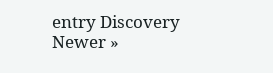entry Discovery Newer »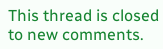This thread is closed to new comments.